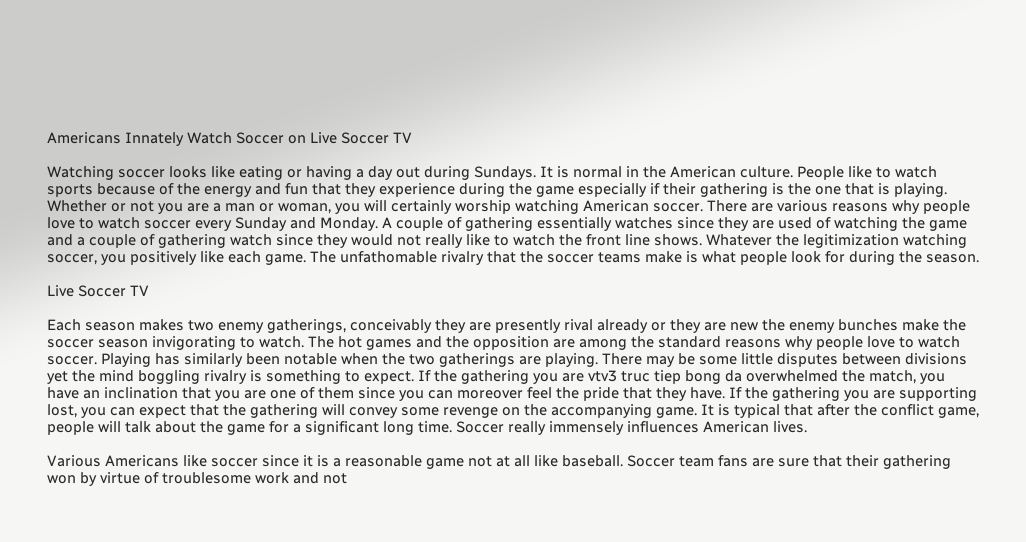Americans Innately Watch Soccer on Live Soccer TV

Watching soccer looks like eating or having a day out during Sundays. It is normal in the American culture. People like to watch sports because of the energy and fun that they experience during the game especially if their gathering is the one that is playing. Whether or not you are a man or woman, you will certainly worship watching American soccer. There are various reasons why people love to watch soccer every Sunday and Monday. A couple of gathering essentially watches since they are used of watching the game and a couple of gathering watch since they would not really like to watch the front line shows. Whatever the legitimization watching soccer, you positively like each game. The unfathomable rivalry that the soccer teams make is what people look for during the season.

Live Soccer TV

Each season makes two enemy gatherings, conceivably they are presently rival already or they are new the enemy bunches make the soccer season invigorating to watch. The hot games and the opposition are among the standard reasons why people love to watch soccer. Playing has similarly been notable when the two gatherings are playing. There may be some little disputes between divisions yet the mind boggling rivalry is something to expect. If the gathering you are vtv3 truc tiep bong da overwhelmed the match, you have an inclination that you are one of them since you can moreover feel the pride that they have. If the gathering you are supporting lost, you can expect that the gathering will convey some revenge on the accompanying game. It is typical that after the conflict game, people will talk about the game for a significant long time. Soccer really immensely influences American lives.

Various Americans like soccer since it is a reasonable game not at all like baseball. Soccer team fans are sure that their gathering won by virtue of troublesome work and not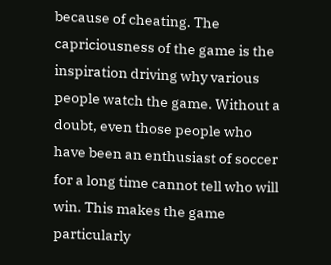because of cheating. The capriciousness of the game is the inspiration driving why various people watch the game. Without a doubt, even those people who have been an enthusiast of soccer for a long time cannot tell who will win. This makes the game particularly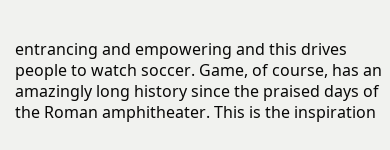entrancing and empowering and this drives people to watch soccer. Game, of course, has an amazingly long history since the praised days of the Roman amphitheater. This is the inspiration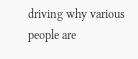driving why various people are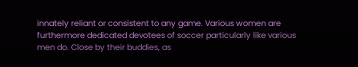innately reliant or consistent to any game. Various women are furthermore dedicated devotees of soccer particularly like various men do. Close by their buddies, as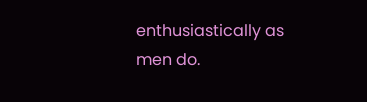enthusiastically as men do.